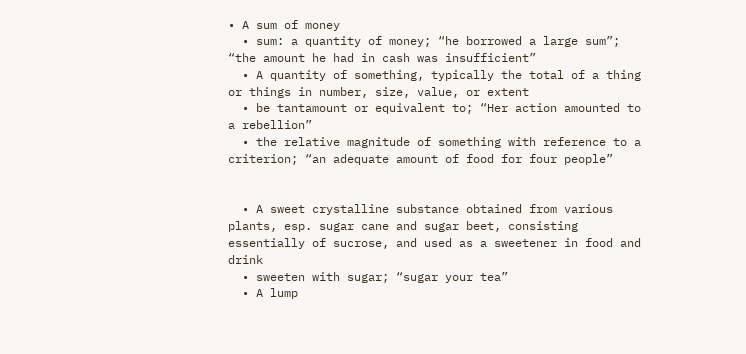• A sum of money
  • sum: a quantity of money; “he borrowed a large sum”; “the amount he had in cash was insufficient”
  • A quantity of something, typically the total of a thing or things in number, size, value, or extent
  • be tantamount or equivalent to; “Her action amounted to a rebellion”
  • the relative magnitude of something with reference to a criterion; “an adequate amount of food for four people”


  • A sweet crystalline substance obtained from various plants, esp. sugar cane and sugar beet, consisting essentially of sucrose, and used as a sweetener in food and drink
  • sweeten with sugar; “sugar your tea”
  • A lump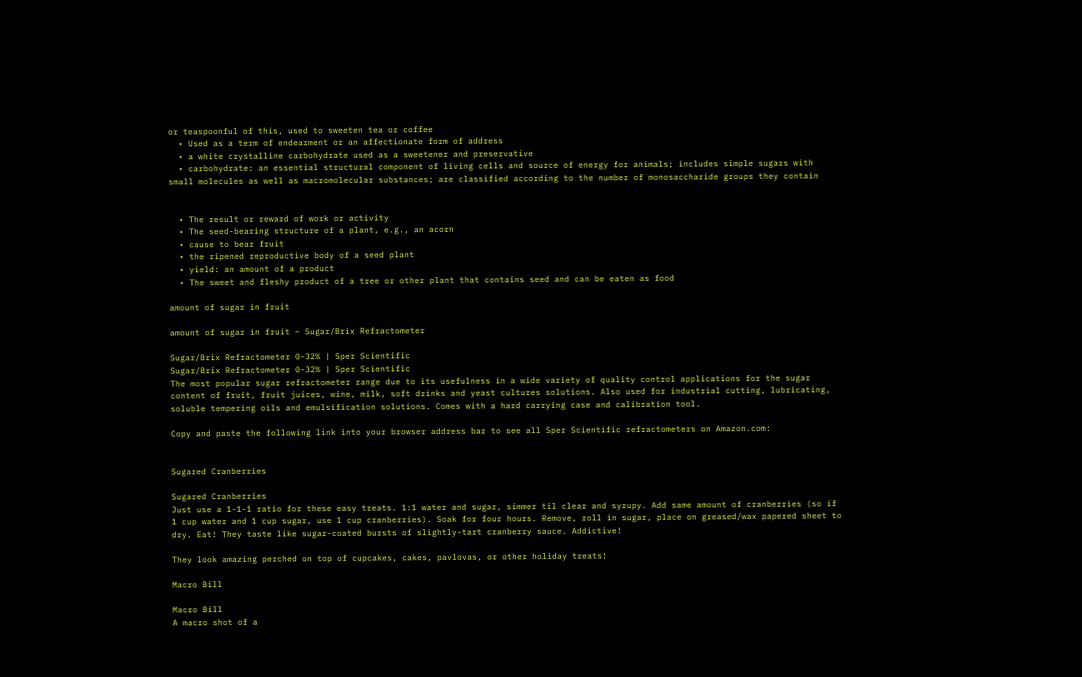or teaspoonful of this, used to sweeten tea or coffee
  • Used as a term of endearment or an affectionate form of address
  • a white crystalline carbohydrate used as a sweetener and preservative
  • carbohydrate: an essential structural component of living cells and source of energy for animals; includes simple sugars with small molecules as well as macromolecular substances; are classified according to the number of monosaccharide groups they contain


  • The result or reward of work or activity
  • The seed-bearing structure of a plant, e.g., an acorn
  • cause to bear fruit
  • the ripened reproductive body of a seed plant
  • yield: an amount of a product
  • The sweet and fleshy product of a tree or other plant that contains seed and can be eaten as food

amount of sugar in fruit

amount of sugar in fruit – Sugar/Brix Refractometer

Sugar/Brix Refractometer 0-32% | Sper Scientific
Sugar/Brix Refractometer 0-32% | Sper Scientific
The most popular sugar refractometer range due to its usefulness in a wide variety of quality control applications for the sugar content of fruit, fruit juices, wine, milk, soft drinks and yeast cultures solutions. Also used for industrial cutting, lubricating, soluble tempering oils and emulsification solutions. Comes with a hard carrying case and calibration tool.

Copy and paste the following link into your browser address bar to see all Sper Scientific refractometers on Amazon.com:


Sugared Cranberries

Sugared Cranberries
Just use a 1-1-1 ratio for these easy treats. 1:1 water and sugar, simmer til clear and syrupy. Add same amount of cranberries (so if 1 cup water and 1 cup sugar, use 1 cup cranberries). Soak for four hours. Remove, roll in sugar, place on greased/wax papered sheet to dry. Eat! They taste like sugar-coated bursts of slightly-tart cranberry sauce. Addictive!

They look amazing perched on top of cupcakes, cakes, pavlovas, or other holiday treats!

Macro Bill

Macro Bill
A macro shot of a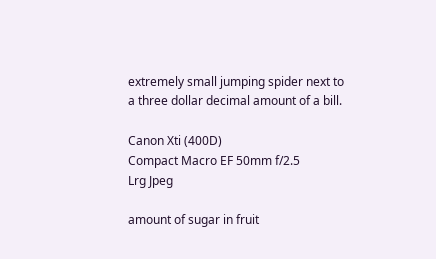extremely small jumping spider next to a three dollar decimal amount of a bill.

Canon Xti (400D)
Compact Macro EF 50mm f/2.5
Lrg Jpeg

amount of sugar in fruit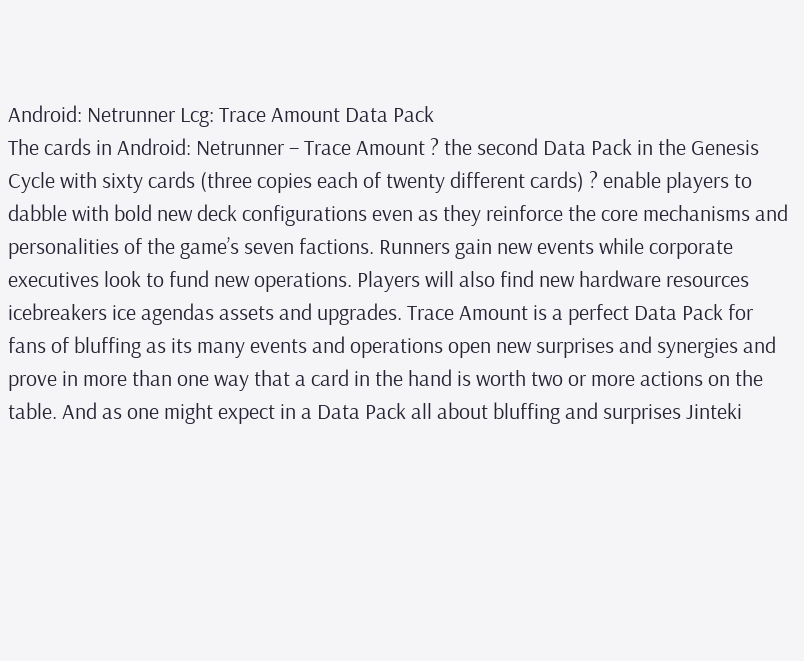Android: Netrunner Lcg: Trace Amount Data Pack
The cards in Android: Netrunner – Trace Amount ? the second Data Pack in the Genesis Cycle with sixty cards (three copies each of twenty different cards) ? enable players to dabble with bold new deck configurations even as they reinforce the core mechanisms and personalities of the game’s seven factions. Runners gain new events while corporate executives look to fund new operations. Players will also find new hardware resources icebreakers ice agendas assets and upgrades. Trace Amount is a perfect Data Pack for fans of bluffing as its many events and operations open new surprises and synergies and prove in more than one way that a card in the hand is worth two or more actions on the table. And as one might expect in a Data Pack all about bluffing and surprises Jinteki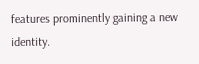features prominently gaining a new identity.